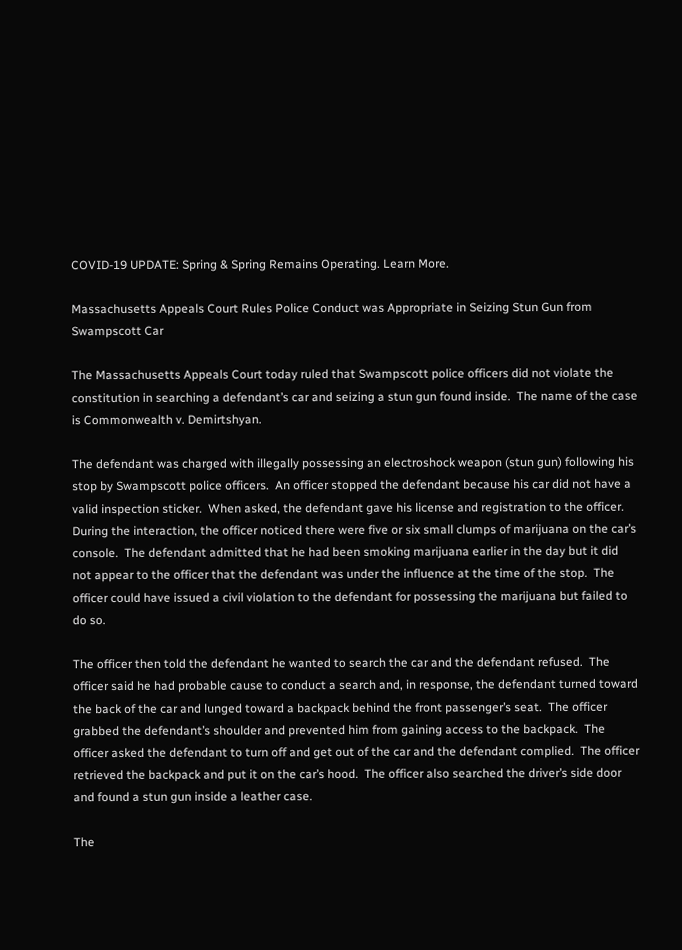COVID-19 UPDATE: Spring & Spring Remains Operating. Learn More.

Massachusetts Appeals Court Rules Police Conduct was Appropriate in Seizing Stun Gun from Swampscott Car

The Massachusetts Appeals Court today ruled that Swampscott police officers did not violate the constitution in searching a defendant’s car and seizing a stun gun found inside.  The name of the case is Commonwealth v. Demirtshyan.

The defendant was charged with illegally possessing an electroshock weapon (stun gun) following his stop by Swampscott police officers.  An officer stopped the defendant because his car did not have a valid inspection sticker.  When asked, the defendant gave his license and registration to the officer.  During the interaction, the officer noticed there were five or six small clumps of marijuana on the car’s console.  The defendant admitted that he had been smoking marijuana earlier in the day but it did not appear to the officer that the defendant was under the influence at the time of the stop.  The officer could have issued a civil violation to the defendant for possessing the marijuana but failed to do so.

The officer then told the defendant he wanted to search the car and the defendant refused.  The officer said he had probable cause to conduct a search and, in response, the defendant turned toward the back of the car and lunged toward a backpack behind the front passenger’s seat.  The officer grabbed the defendant’s shoulder and prevented him from gaining access to the backpack.  The officer asked the defendant to turn off and get out of the car and the defendant complied.  The officer retrieved the backpack and put it on the car’s hood.  The officer also searched the driver’s side door and found a stun gun inside a leather case.

The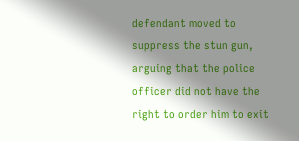defendant moved to suppress the stun gun, arguing that the police officer did not have the right to order him to exit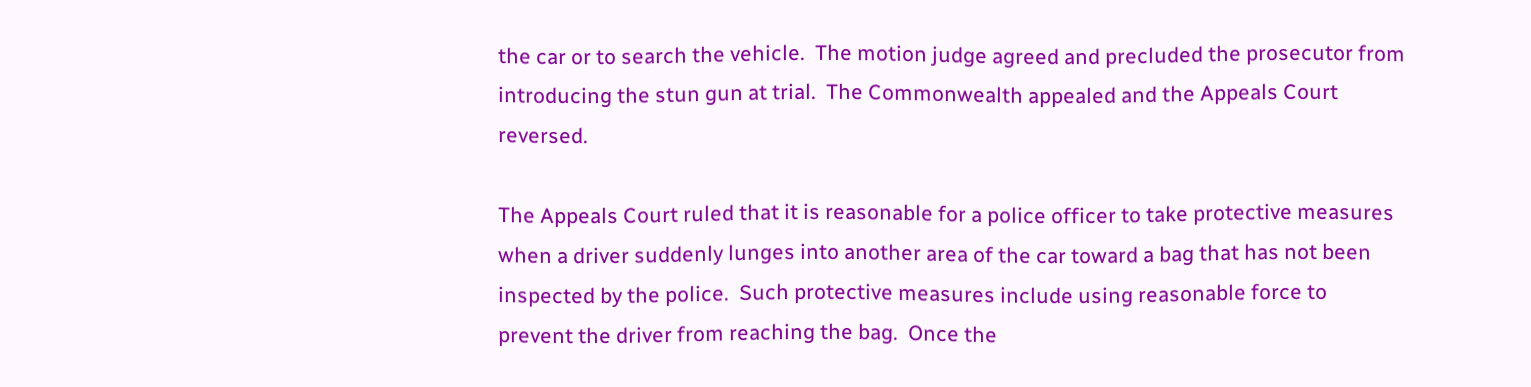the car or to search the vehicle.  The motion judge agreed and precluded the prosecutor from introducing the stun gun at trial.  The Commonwealth appealed and the Appeals Court reversed.

The Appeals Court ruled that it is reasonable for a police officer to take protective measures when a driver suddenly lunges into another area of the car toward a bag that has not been inspected by the police.  Such protective measures include using reasonable force to prevent the driver from reaching the bag.  Once the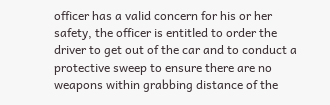officer has a valid concern for his or her safety, the officer is entitled to order the driver to get out of the car and to conduct a protective sweep to ensure there are no weapons within grabbing distance of the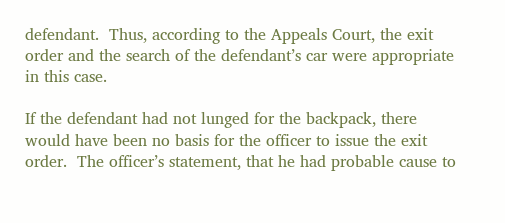defendant.  Thus, according to the Appeals Court, the exit order and the search of the defendant’s car were appropriate in this case.

If the defendant had not lunged for the backpack, there would have been no basis for the officer to issue the exit order.  The officer’s statement, that he had probable cause to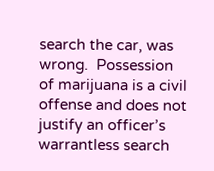search the car, was wrong.  Possession of marijuana is a civil offense and does not justify an officer’s warrantless search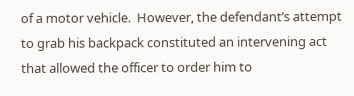of a motor vehicle.  However, the defendant’s attempt to grab his backpack constituted an intervening act that allowed the officer to order him to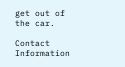get out of the car.

Contact Information